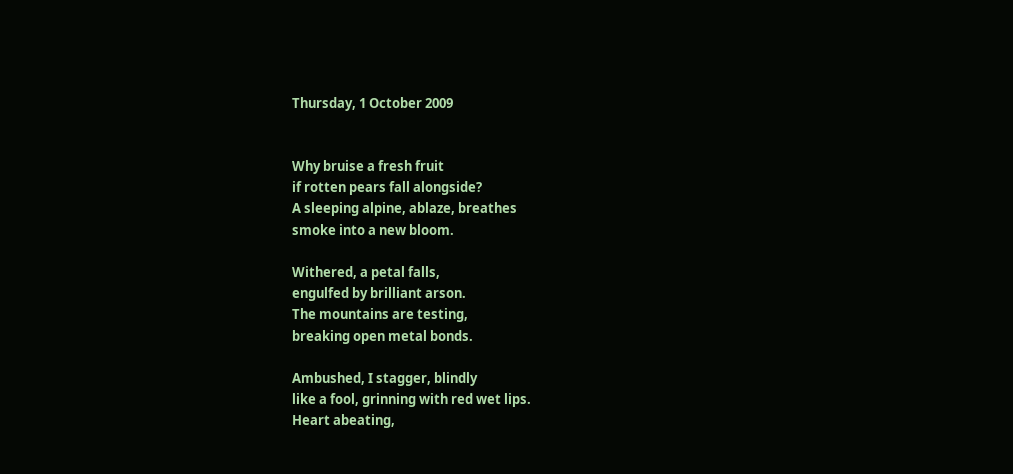Thursday, 1 October 2009


Why bruise a fresh fruit
if rotten pears fall alongside?
A sleeping alpine, ablaze, breathes
smoke into a new bloom.

Withered, a petal falls,
engulfed by brilliant arson.
The mountains are testing,
breaking open metal bonds.

Ambushed, I stagger, blindly
like a fool, grinning with red wet lips.
Heart abeating,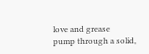love and grease
pump through a solid,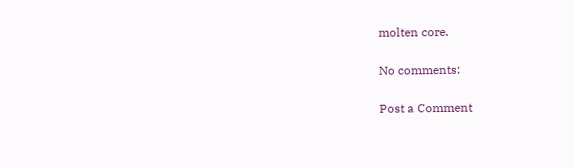molten core.

No comments:

Post a Comment